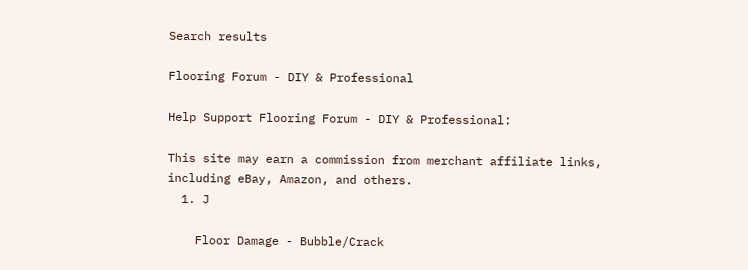Search results

Flooring Forum - DIY & Professional

Help Support Flooring Forum - DIY & Professional:

This site may earn a commission from merchant affiliate links, including eBay, Amazon, and others.
  1. J

    Floor Damage - Bubble/Crack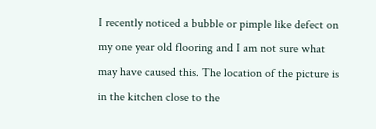I recently noticed a bubble or pimple like defect on my one year old flooring and I am not sure what may have caused this. The location of the picture is in the kitchen close to the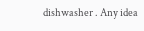dishwasher . Any idea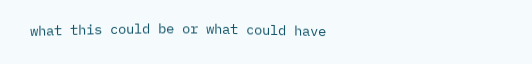what this could be or what could have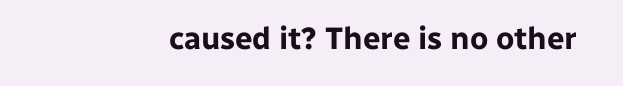caused it? There is no other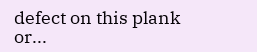defect on this plank or...